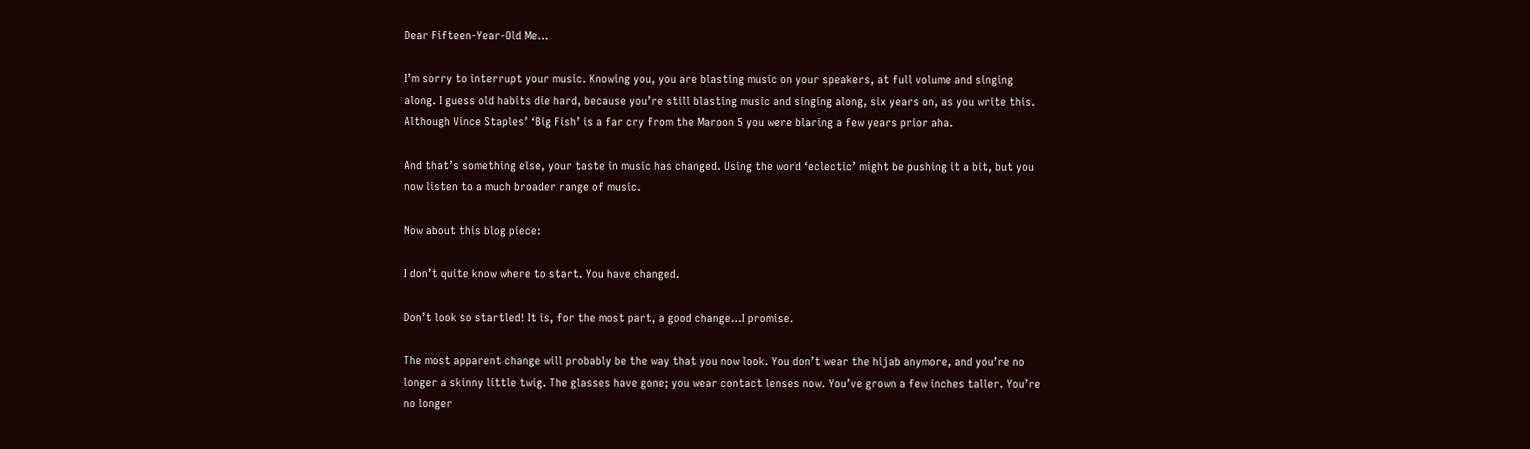Dear Fifteen-Year-Old Me…

I’m sorry to interrupt your music. Knowing you, you are blasting music on your speakers, at full volume and singing along. I guess old habits die hard, because you’re still blasting music and singing along, six years on, as you write this. Although Vince Staples’ ‘Big Fish’ is a far cry from the Maroon 5 you were blaring a few years prior aha.

And that’s something else, your taste in music has changed. Using the word ‘eclectic’ might be pushing it a bit, but you now listen to a much broader range of music.

Now about this blog piece:

I don’t quite know where to start. You have changed.

Don’t look so startled! It is, for the most part, a good change…I promise.

The most apparent change will probably be the way that you now look. You don’t wear the hijab anymore, and you’re no longer a skinny little twig. The glasses have gone; you wear contact lenses now. You’ve grown a few inches taller. You’re no longer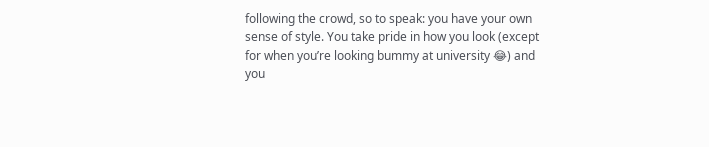following the crowd, so to speak: you have your own sense of style. You take pride in how you look (except for when you’re looking bummy at university 😂) and you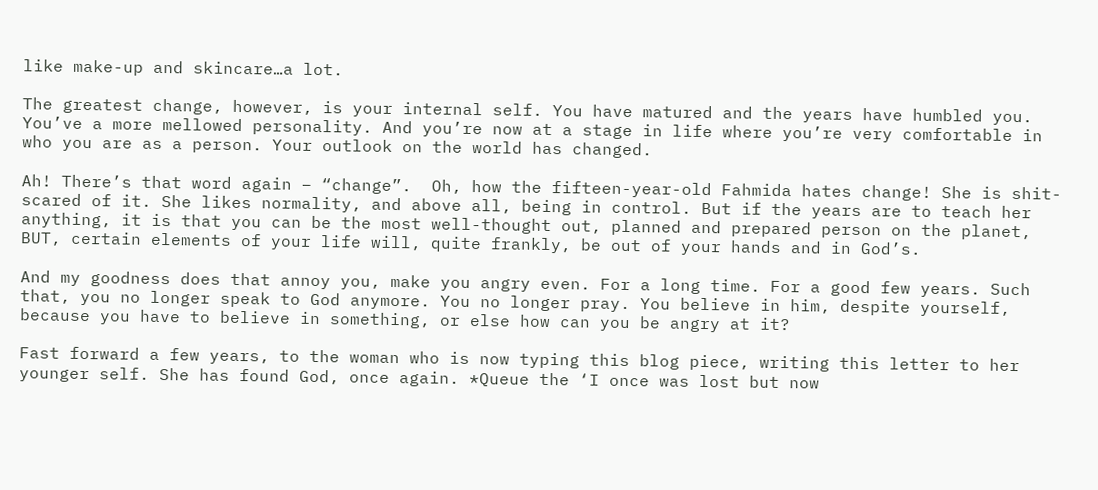like make-up and skincare…a lot.

The greatest change, however, is your internal self. You have matured and the years have humbled you. You’ve a more mellowed personality. And you’re now at a stage in life where you’re very comfortable in who you are as a person. Your outlook on the world has changed.

Ah! There’s that word again – “change”.  Oh, how the fifteen-year-old Fahmida hates change! She is shit-scared of it. She likes normality, and above all, being in control. But if the years are to teach her anything, it is that you can be the most well-thought out, planned and prepared person on the planet, BUT, certain elements of your life will, quite frankly, be out of your hands and in God’s.

And my goodness does that annoy you, make you angry even. For a long time. For a good few years. Such that, you no longer speak to God anymore. You no longer pray. You believe in him, despite yourself, because you have to believe in something, or else how can you be angry at it?

Fast forward a few years, to the woman who is now typing this blog piece, writing this letter to her younger self. She has found God, once again. *Queue the ‘I once was lost but now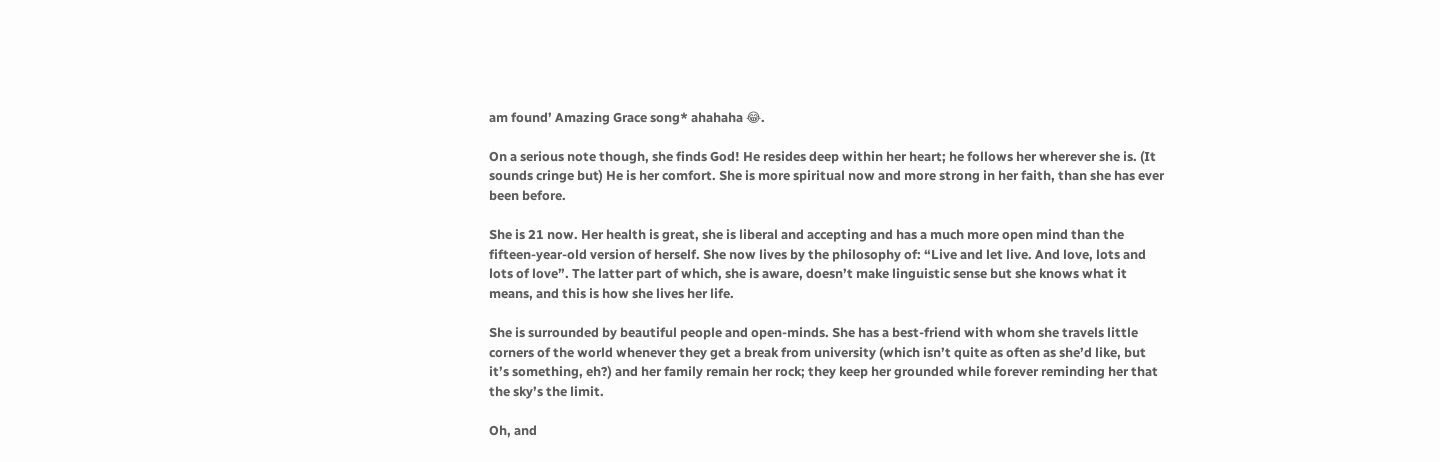am found’ Amazing Grace song* ahahaha 😂.

On a serious note though, she finds God! He resides deep within her heart; he follows her wherever she is. (It sounds cringe but) He is her comfort. She is more spiritual now and more strong in her faith, than she has ever been before.

She is 21 now. Her health is great, she is liberal and accepting and has a much more open mind than the fifteen-year-old version of herself. She now lives by the philosophy of: “Live and let live. And love, lots and lots of love”. The latter part of which, she is aware, doesn’t make linguistic sense but she knows what it means, and this is how she lives her life.

She is surrounded by beautiful people and open-minds. She has a best-friend with whom she travels little corners of the world whenever they get a break from university (which isn’t quite as often as she’d like, but it’s something, eh?) and her family remain her rock; they keep her grounded while forever reminding her that the sky’s the limit.

Oh, and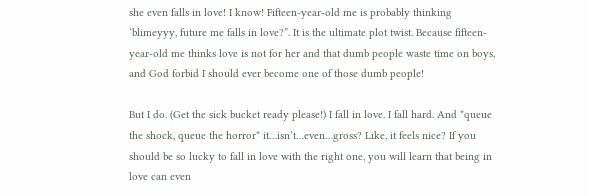she even falls in love! I know! Fifteen-year-old me is probably thinking ‘blimeyyy, future me falls in love?”. It is the ultimate plot twist. Because fifteen-year-old me thinks love is not for her and that dumb people waste time on boys, and God forbid I should ever become one of those dumb people!

But I do. (Get the sick bucket ready please!) I fall in love. I fall hard. And *queue the shock, queue the horror* it…isn’t…even…gross? Like, it feels nice? If you should be so lucky to fall in love with the right one, you will learn that being in love can even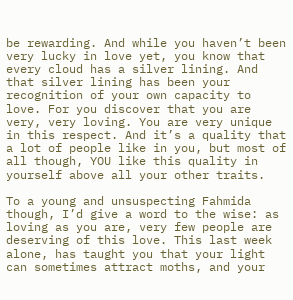be rewarding. And while you haven’t been very lucky in love yet, you know that every cloud has a silver lining. And that silver lining has been your recognition of your own capacity to love. For you discover that you are very, very loving. You are very unique in this respect. And it’s a quality that a lot of people like in you, but most of all though, YOU like this quality in yourself above all your other traits.

To a young and unsuspecting Fahmida though, I’d give a word to the wise: as loving as you are, very few people are deserving of this love. This last week alone, has taught you that your light can sometimes attract moths, and your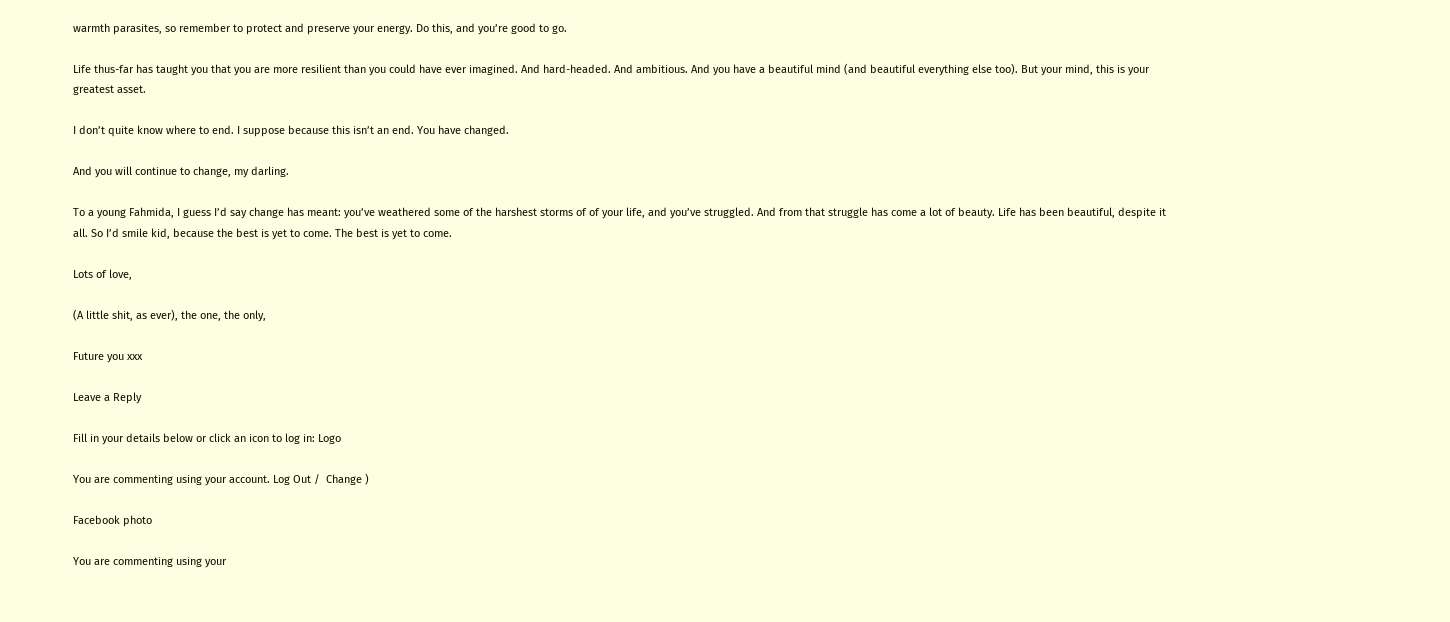warmth parasites, so remember to protect and preserve your energy. Do this, and you’re good to go.

Life thus-far has taught you that you are more resilient than you could have ever imagined. And hard-headed. And ambitious. And you have a beautiful mind (and beautiful everything else too). But your mind, this is your greatest asset.

I don’t quite know where to end. I suppose because this isn’t an end. You have changed.

And you will continue to change, my darling.

To a young Fahmida, I guess I’d say change has meant: you’ve weathered some of the harshest storms of of your life, and you’ve struggled. And from that struggle has come a lot of beauty. Life has been beautiful, despite it all. So I’d smile kid, because the best is yet to come. The best is yet to come.

Lots of love,

(A little shit, as ever), the one, the only,

Future you xxx

Leave a Reply

Fill in your details below or click an icon to log in: Logo

You are commenting using your account. Log Out /  Change )

Facebook photo

You are commenting using your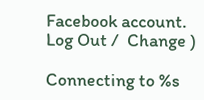Facebook account. Log Out /  Change )

Connecting to %s